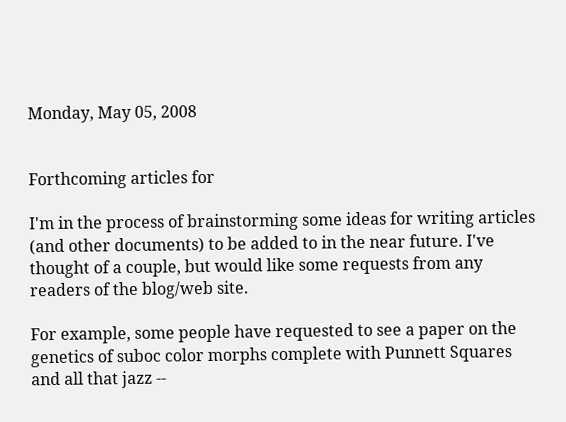Monday, May 05, 2008


Forthcoming articles for

I'm in the process of brainstorming some ideas for writing articles (and other documents) to be added to in the near future. I've thought of a couple, but would like some requests from any readers of the blog/web site.

For example, some people have requested to see a paper on the genetics of suboc color morphs complete with Punnett Squares and all that jazz --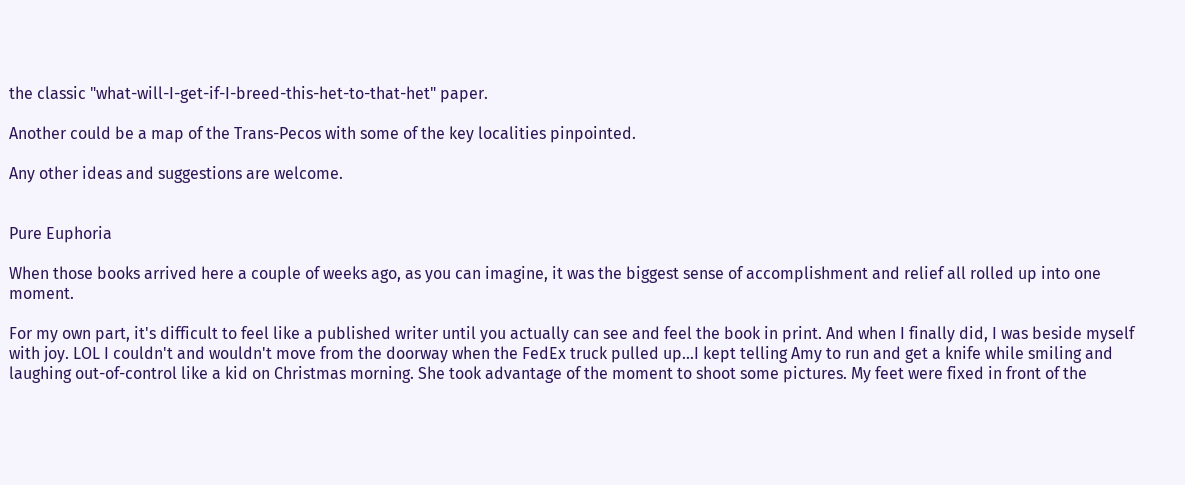the classic "what-will-I-get-if-I-breed-this-het-to-that-het" paper.

Another could be a map of the Trans-Pecos with some of the key localities pinpointed.

Any other ideas and suggestions are welcome.


Pure Euphoria

When those books arrived here a couple of weeks ago, as you can imagine, it was the biggest sense of accomplishment and relief all rolled up into one moment.

For my own part, it's difficult to feel like a published writer until you actually can see and feel the book in print. And when I finally did, I was beside myself with joy. LOL I couldn't and wouldn't move from the doorway when the FedEx truck pulled up...I kept telling Amy to run and get a knife while smiling and laughing out-of-control like a kid on Christmas morning. She took advantage of the moment to shoot some pictures. My feet were fixed in front of the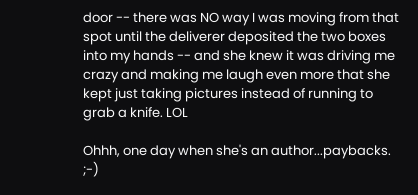door -- there was NO way I was moving from that spot until the deliverer deposited the two boxes into my hands -- and she knew it was driving me crazy and making me laugh even more that she kept just taking pictures instead of running to grab a knife. LOL

Ohhh, one day when she's an author...paybacks. ;-)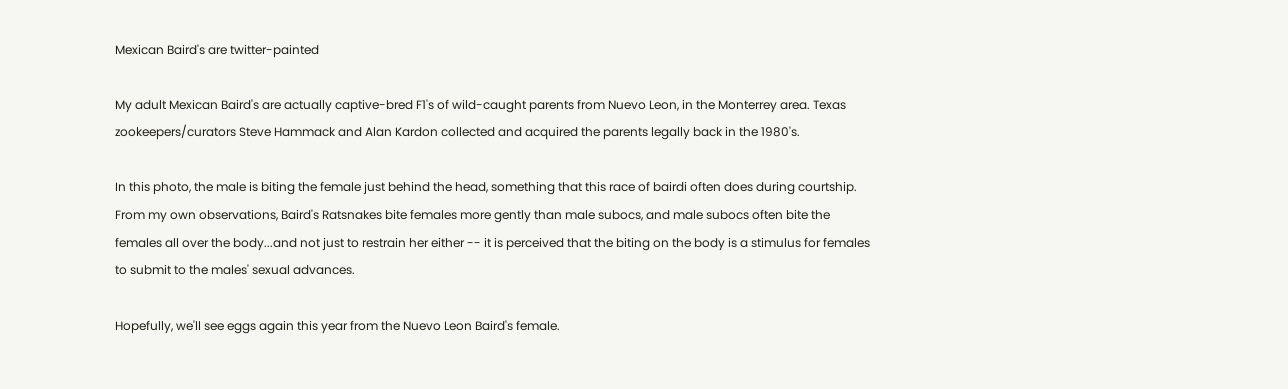Mexican Baird's are twitter-painted

My adult Mexican Baird's are actually captive-bred F1's of wild-caught parents from Nuevo Leon, in the Monterrey area. Texas zookeepers/curators Steve Hammack and Alan Kardon collected and acquired the parents legally back in the 1980's.

In this photo, the male is biting the female just behind the head, something that this race of bairdi often does during courtship. From my own observations, Baird's Ratsnakes bite females more gently than male subocs, and male subocs often bite the females all over the body...and not just to restrain her either -- it is perceived that the biting on the body is a stimulus for females to submit to the males' sexual advances.

Hopefully, we'll see eggs again this year from the Nuevo Leon Baird's female.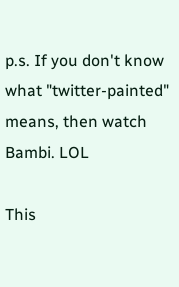p.s. If you don't know what "twitter-painted" means, then watch Bambi. LOL

This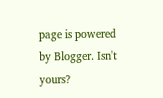page is powered by Blogger. Isn't yours?